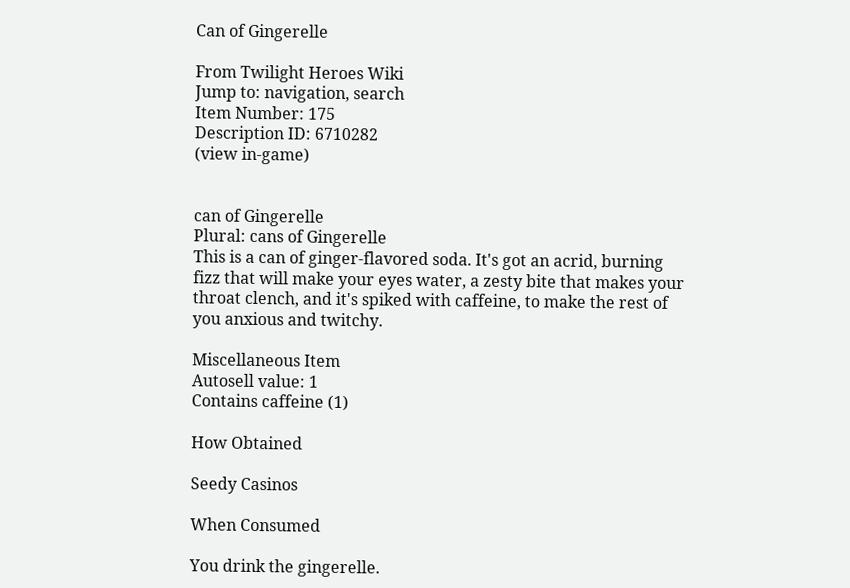Can of Gingerelle

From Twilight Heroes Wiki
Jump to: navigation, search
Item Number: 175
Description ID: 6710282
(view in-game)


can of Gingerelle
Plural: cans of Gingerelle
This is a can of ginger-flavored soda. It's got an acrid, burning fizz that will make your eyes water, a zesty bite that makes your throat clench, and it's spiked with caffeine, to make the rest of you anxious and twitchy.

Miscellaneous Item
Autosell value: 1
Contains caffeine (1)

How Obtained

Seedy Casinos

When Consumed

You drink the gingerelle.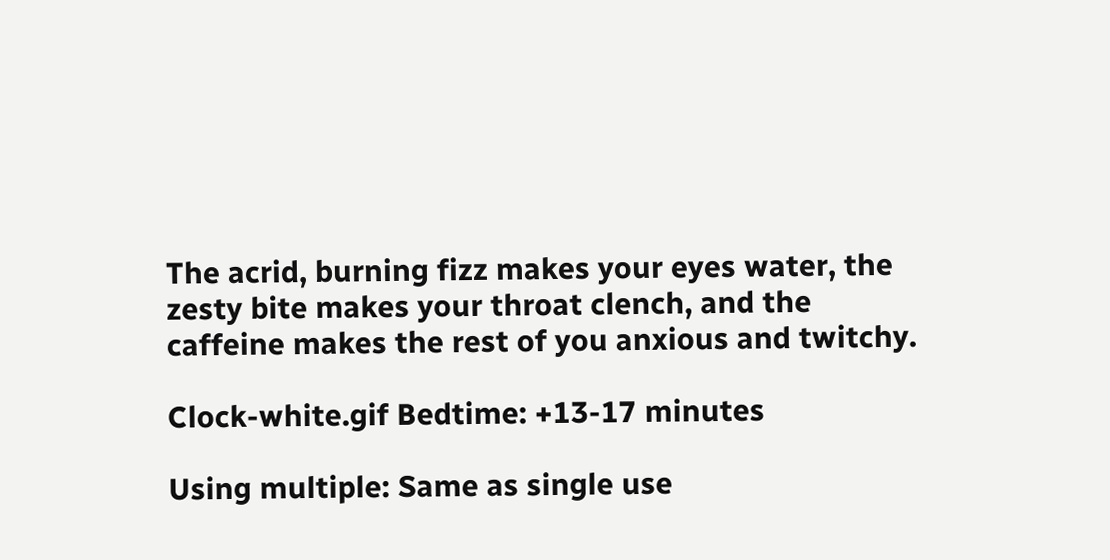The acrid, burning fizz makes your eyes water, the zesty bite makes your throat clench, and the caffeine makes the rest of you anxious and twitchy.

Clock-white.gif Bedtime: +13-17 minutes

Using multiple: Same as single use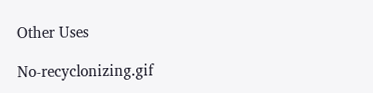Other Uses

No-recyclonizing.gif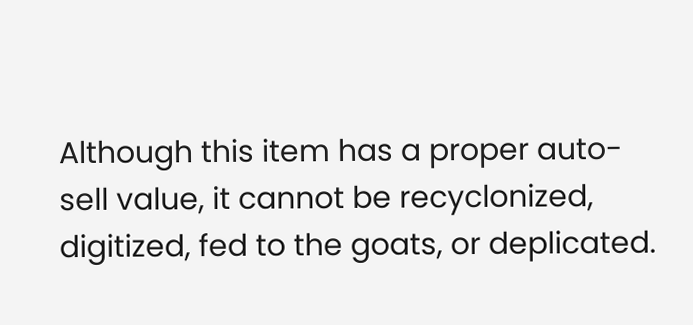Although this item has a proper auto-sell value, it cannot be recyclonized, digitized, fed to the goats, or deplicated.